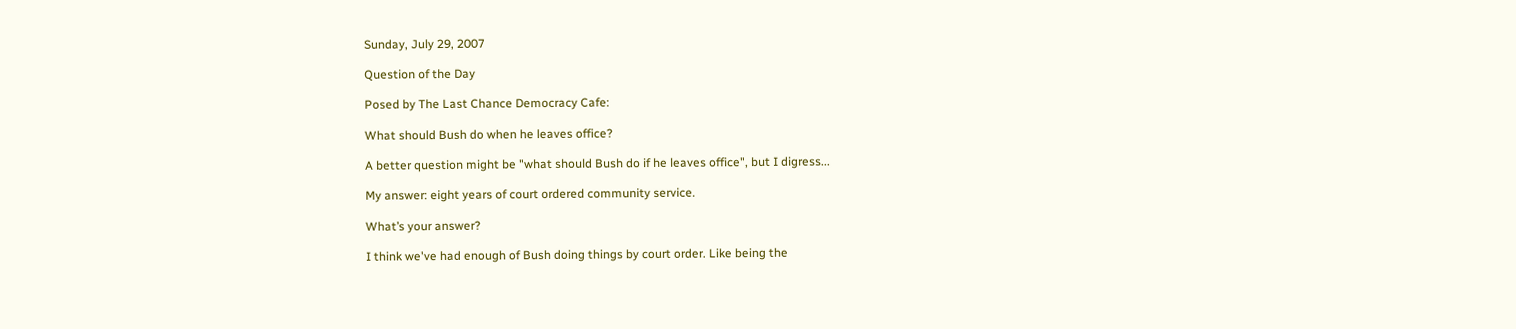Sunday, July 29, 2007

Question of the Day

Posed by The Last Chance Democracy Cafe:

What should Bush do when he leaves office?

A better question might be "what should Bush do if he leaves office", but I digress...

My answer: eight years of court ordered community service.

What’s your answer?

I think we've had enough of Bush doing things by court order. Like being the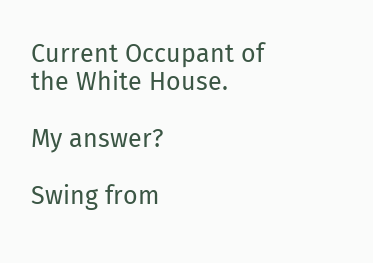Current Occupant of the White House.

My answer?

Swing from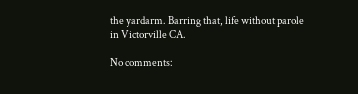the yardarm. Barring that, life without parole in Victorville CA.

No comments: